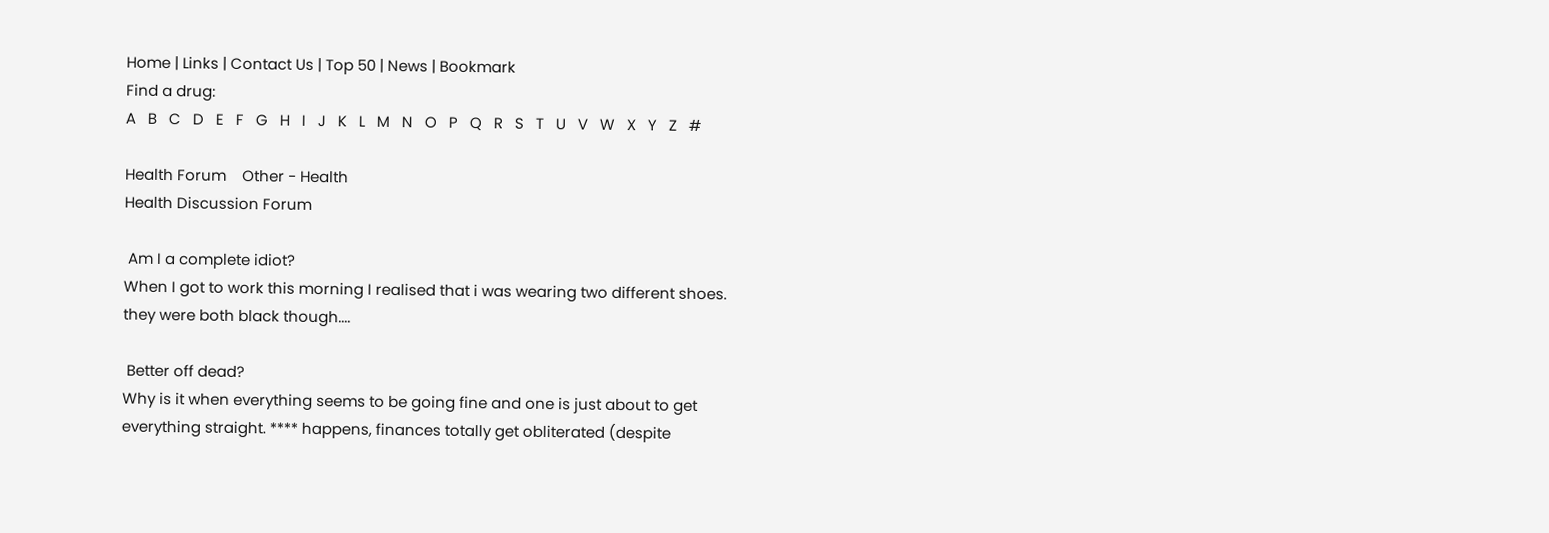Home | Links | Contact Us | Top 50 | News | Bookmark
Find a drug:
A   B   C   D   E   F   G   H   I   J   K   L   M   N   O   P   Q   R   S   T   U   V   W   X   Y   Z   #

Health Forum    Other - Health
Health Discussion Forum

 Am I a complete idiot?
When I got to work this morning I realised that i was wearing two different shoes. they were both black though....

 Better off dead?
Why is it when everything seems to be going fine and one is just about to get everything straight. **** happens, finances totally get obliterated (despite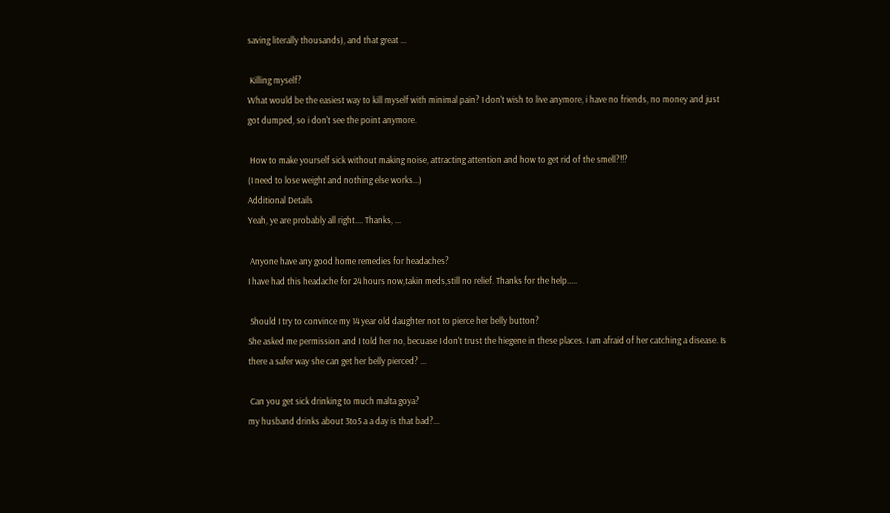saving literally thousands), and that great ...

 Killing myself?
What would be the easiest way to kill myself with minimal pain? I don't wish to live anymore, i have no friends, no money and just got dumped, so i don't see the point anymore.

 How to make yourself sick without making noise, attracting attention and how to get rid of the smell?!!?
(I need to lose weight and nothing else works...)
Additional Details
Yeah, ye are probably all right.... Thanks, ...

 Anyone have any good home remedies for headaches?
I have had this headache for 24 hours now,takin meds,still no relief. Thanks for the help.....

 Should I try to convince my 14 year old daughter not to pierce her belly button?
She asked me permission and I told her no, becuase I don't trust the hiegene in these places. I am afraid of her catching a disease. Is there a safer way she can get her belly pierced? ...

 Can you get sick drinking to much malta goya?
my husband drinks about 3to5 a a day is that bad?...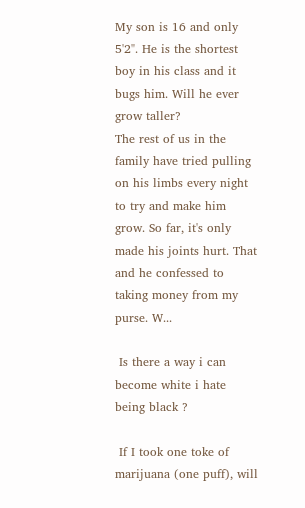My son is 16 and only 5'2". He is the shortest boy in his class and it bugs him. Will he ever grow taller?
The rest of us in the family have tried pulling on his limbs every night to try and make him grow. So far, it's only made his joints hurt. That and he confessed to taking money from my purse. W...

 Is there a way i can become white i hate being black ?

 If I took one toke of marijuana (one puff), will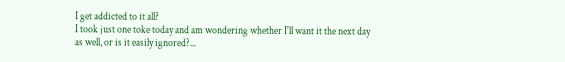I get addicted to it all?
I took just one toke today and am wondering whether I'll want it the next day as well, or is it easily ignored?...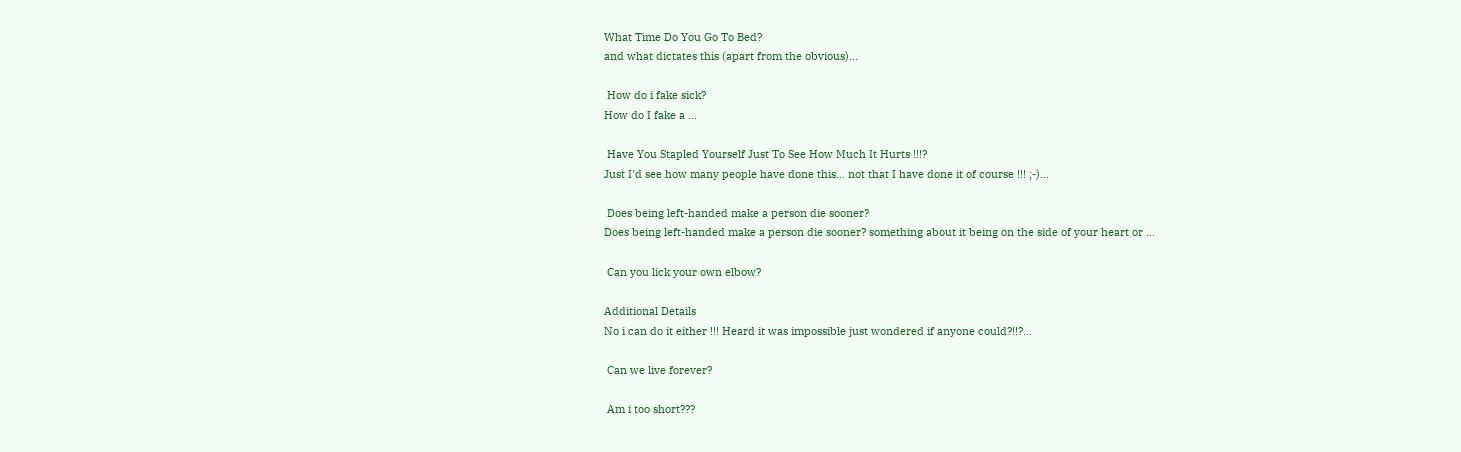What Time Do You Go To Bed?
and what dictates this (apart from the obvious)...

 How do i fake sick?
How do I fake a ...

 Have You Stapled Yourself Just To See How Much It Hurts !!!?
Just I'd see how many people have done this... not that I have done it of course !!! ;-)...

 Does being left-handed make a person die sooner?
Does being left-handed make a person die sooner? something about it being on the side of your heart or ...

 Can you lick your own elbow?

Additional Details
No i can do it either !!! Heard it was impossible just wondered if anyone could?!!?...

 Can we live forever?

 Am i too short???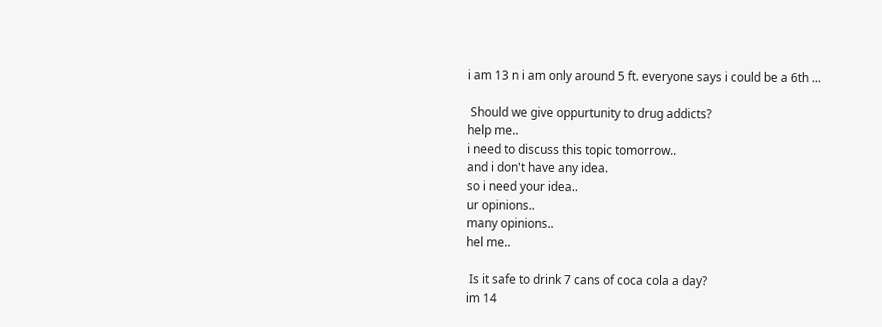i am 13 n i am only around 5 ft. everyone says i could be a 6th ...

 Should we give oppurtunity to drug addicts?
help me..
i need to discuss this topic tomorrow..
and i don't have any idea.
so i need your idea..
ur opinions..
many opinions..
hel me..

 Is it safe to drink 7 cans of coca cola a day?
im 14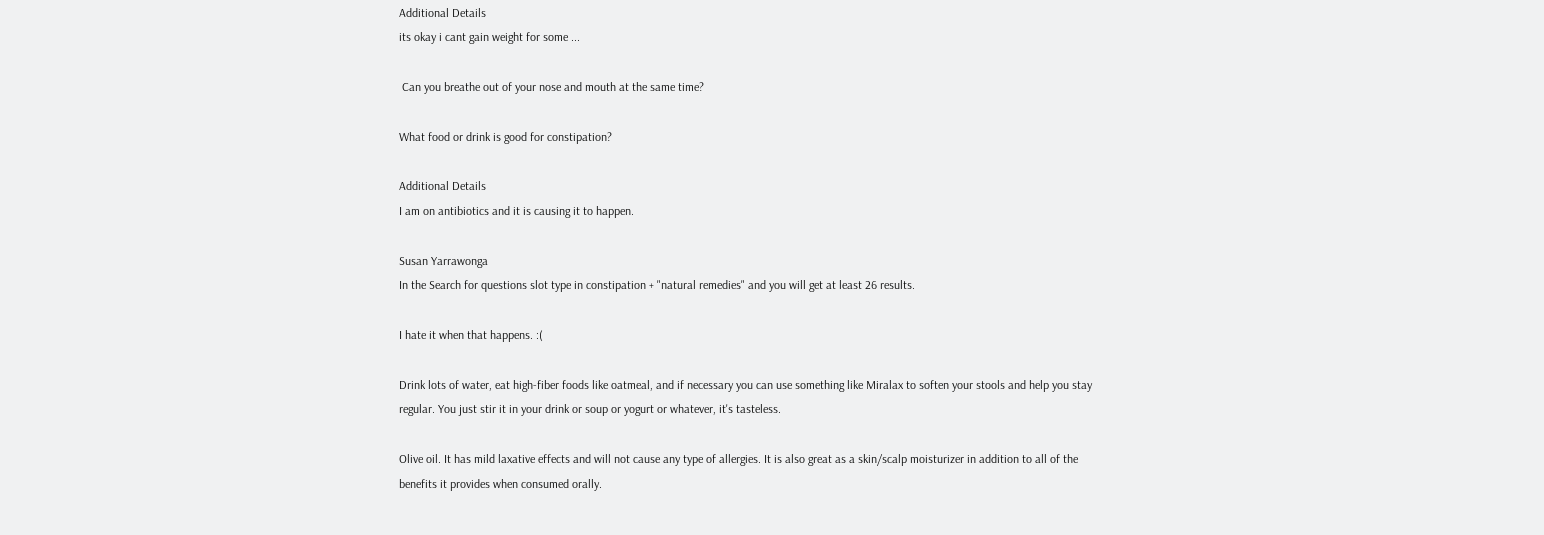Additional Details
its okay i cant gain weight for some ...

 Can you breathe out of your nose and mouth at the same time?

What food or drink is good for constipation?

Additional Details
I am on antibiotics and it is causing it to happen.

Susan Yarrawonga
In the Search for questions slot type in constipation + "natural remedies" and you will get at least 26 results.

I hate it when that happens. :(

Drink lots of water, eat high-fiber foods like oatmeal, and if necessary you can use something like Miralax to soften your stools and help you stay regular. You just stir it in your drink or soup or yogurt or whatever, it's tasteless.

Olive oil. It has mild laxative effects and will not cause any type of allergies. It is also great as a skin/scalp moisturizer in addition to all of the benefits it provides when consumed orally.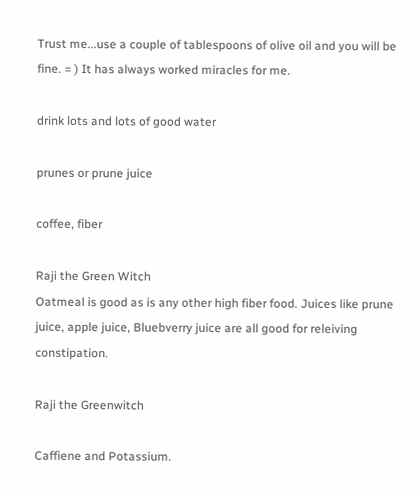Trust me...use a couple of tablespoons of olive oil and you will be fine. = ) It has always worked miracles for me.

drink lots and lots of good water

prunes or prune juice

coffee, fiber

Raji the Green Witch
Oatmeal is good as is any other high fiber food. Juices like prune juice, apple juice, Bluebverry juice are all good for releiving constipation.

Raji the Greenwitch

Caffiene and Potassium.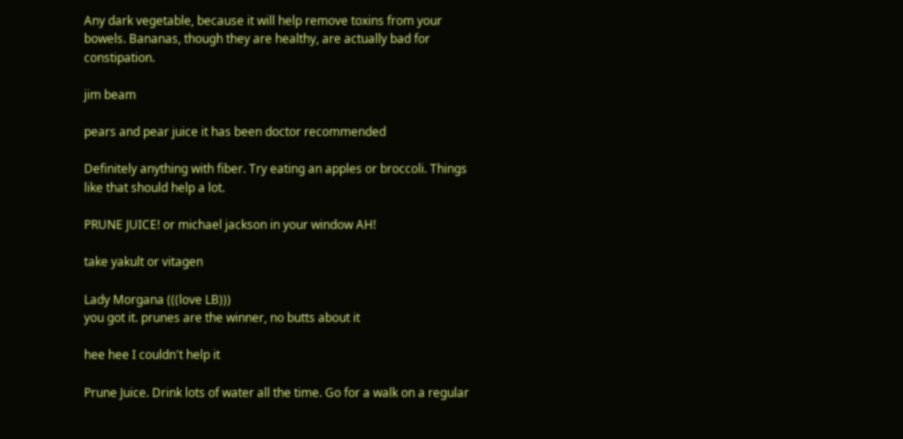Any dark vegetable, because it will help remove toxins from your bowels. Bananas, though they are healthy, are actually bad for constipation.

jim beam

pears and pear juice it has been doctor recommended

Definitely anything with fiber. Try eating an apples or broccoli. Things like that should help a lot.

PRUNE JUICE! or michael jackson in your window AH!

take yakult or vitagen

Lady Morgana (((love LB)))
you got it. prunes are the winner, no butts about it

hee hee I couldn't help it

Prune Juice. Drink lots of water all the time. Go for a walk on a regular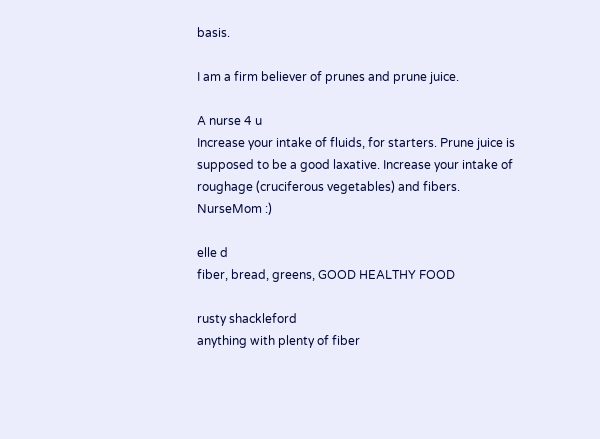basis.

I am a firm believer of prunes and prune juice.

A nurse 4 u
Increase your intake of fluids, for starters. Prune juice is supposed to be a good laxative. Increase your intake of roughage (cruciferous vegetables) and fibers.
NurseMom :)

elle d
fiber, bread, greens, GOOD HEALTHY FOOD

rusty shackleford
anything with plenty of fiber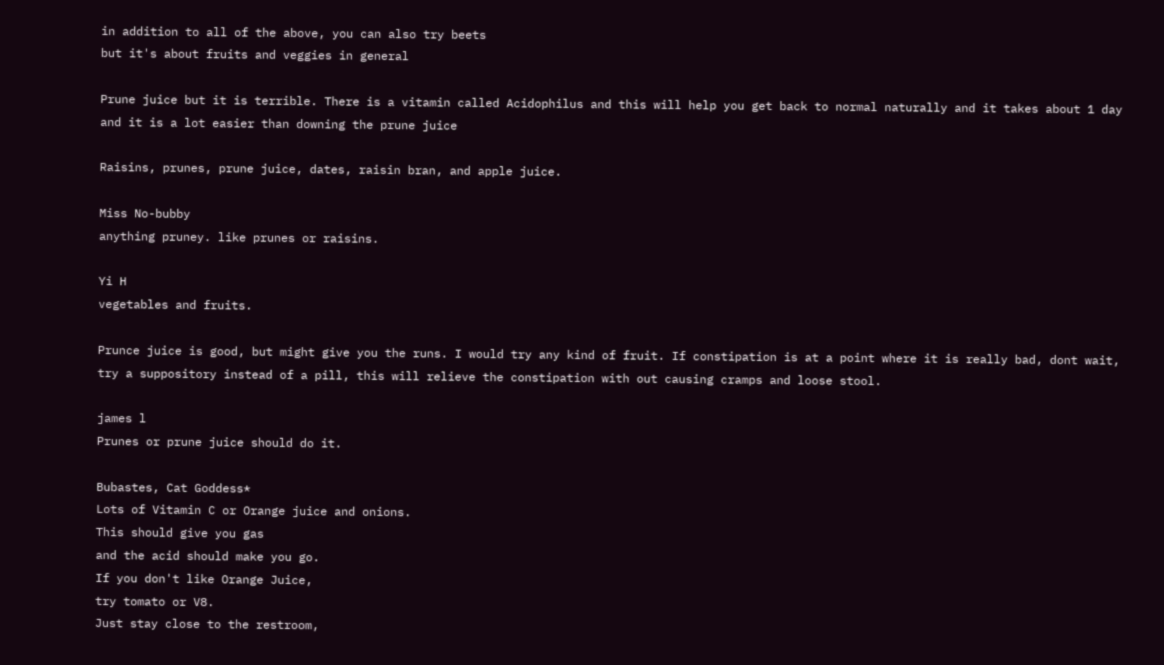in addition to all of the above, you can also try beets
but it's about fruits and veggies in general

Prune juice but it is terrible. There is a vitamin called Acidophilus and this will help you get back to normal naturally and it takes about 1 day and it is a lot easier than downing the prune juice

Raisins, prunes, prune juice, dates, raisin bran, and apple juice.

Miss No-bubby
anything pruney. like prunes or raisins.

Yi H
vegetables and fruits.

Prunce juice is good, but might give you the runs. I would try any kind of fruit. If constipation is at a point where it is really bad, dont wait, try a suppository instead of a pill, this will relieve the constipation with out causing cramps and loose stool.

james l
Prunes or prune juice should do it.

Bubastes, Cat Goddess*
Lots of Vitamin C or Orange juice and onions.
This should give you gas
and the acid should make you go.
If you don't like Orange Juice,
try tomato or V8.
Just stay close to the restroom,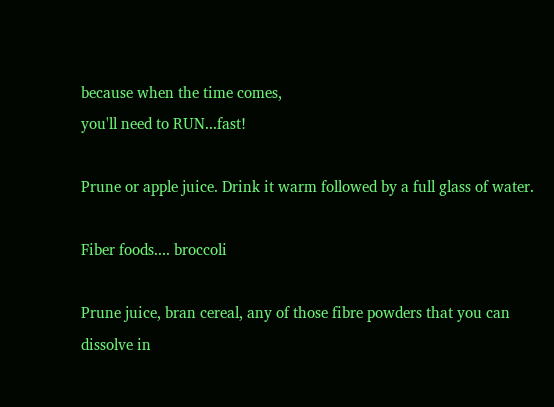because when the time comes,
you'll need to RUN...fast!

Prune or apple juice. Drink it warm followed by a full glass of water.

Fiber foods.... broccoli

Prune juice, bran cereal, any of those fibre powders that you can dissolve in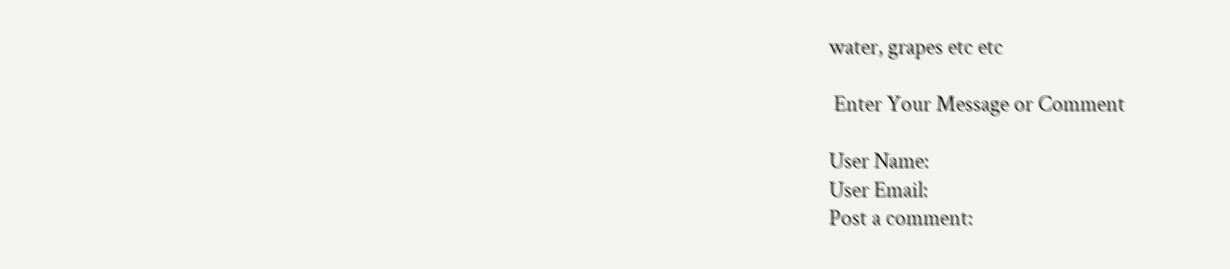water, grapes etc etc

 Enter Your Message or Comment

User Name:
User Email:
Post a comment: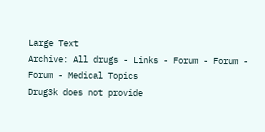Large Text
Archive: All drugs - Links - Forum - Forum - Forum - Medical Topics
Drug3k does not provide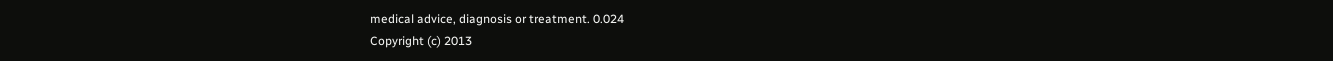medical advice, diagnosis or treatment. 0.024
Copyright (c) 2013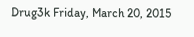Drug3k Friday, March 20, 2015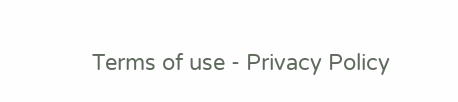Terms of use - Privacy Policy